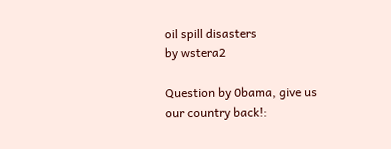oil spill disasters
by wstera2

Question by 0bama, give us our country back!: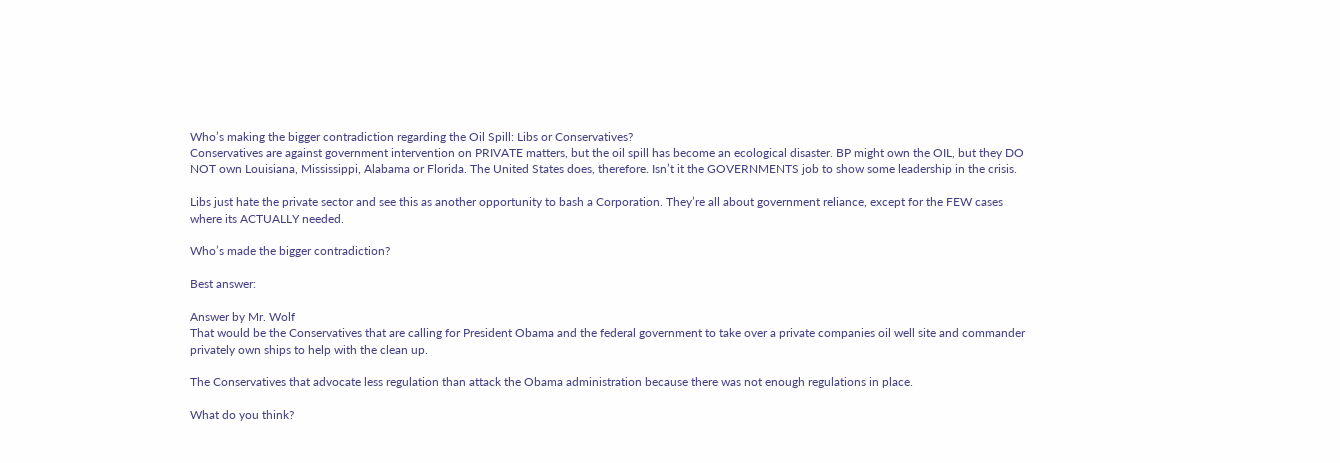Who’s making the bigger contradiction regarding the Oil Spill: Libs or Conservatives?
Conservatives are against government intervention on PRIVATE matters, but the oil spill has become an ecological disaster. BP might own the OIL, but they DO NOT own Louisiana, Mississippi, Alabama or Florida. The United States does, therefore. Isn’t it the GOVERNMENTS job to show some leadership in the crisis.

Libs just hate the private sector and see this as another opportunity to bash a Corporation. They’re all about government reliance, except for the FEW cases where its ACTUALLY needed.

Who’s made the bigger contradiction?

Best answer:

Answer by Mr. Wolf
That would be the Conservatives that are calling for President Obama and the federal government to take over a private companies oil well site and commander privately own ships to help with the clean up.

The Conservatives that advocate less regulation than attack the Obama administration because there was not enough regulations in place.

What do you think?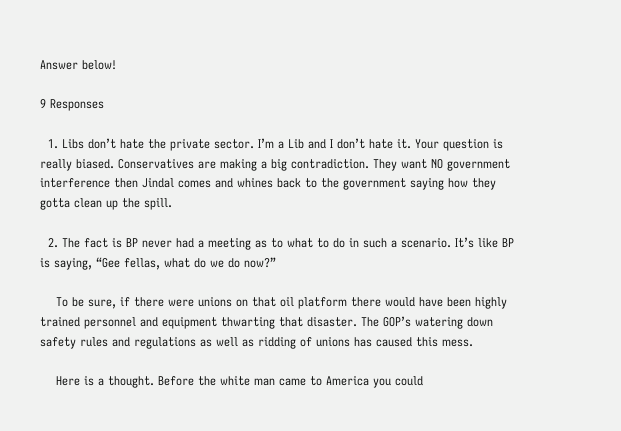Answer below!

9 Responses

  1. Libs don’t hate the private sector. I’m a Lib and I don’t hate it. Your question is really biased. Conservatives are making a big contradiction. They want NO government interference then Jindal comes and whines back to the government saying how they gotta clean up the spill.

  2. The fact is BP never had a meeting as to what to do in such a scenario. It’s like BP is saying, “Gee fellas, what do we do now?”

    To be sure, if there were unions on that oil platform there would have been highly trained personnel and equipment thwarting that disaster. The GOP’s watering down safety rules and regulations as well as ridding of unions has caused this mess.

    Here is a thought. Before the white man came to America you could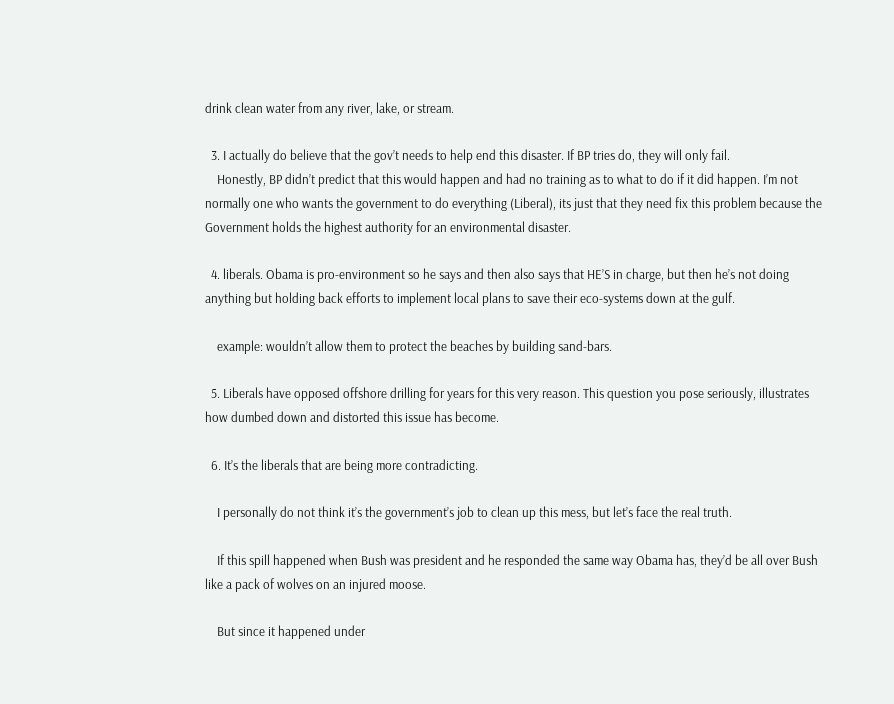drink clean water from any river, lake, or stream.

  3. I actually do believe that the gov’t needs to help end this disaster. If BP tries do, they will only fail.
    Honestly, BP didn’t predict that this would happen and had no training as to what to do if it did happen. I’m not normally one who wants the government to do everything (Liberal), its just that they need fix this problem because the Government holds the highest authority for an environmental disaster.

  4. liberals. Obama is pro-environment so he says and then also says that HE’S in charge, but then he’s not doing anything but holding back efforts to implement local plans to save their eco-systems down at the gulf.

    example: wouldn’t allow them to protect the beaches by building sand-bars.

  5. Liberals have opposed offshore drilling for years for this very reason. This question you pose seriously, illustrates how dumbed down and distorted this issue has become.

  6. It’s the liberals that are being more contradicting.

    I personally do not think it’s the government’s job to clean up this mess, but let’s face the real truth.

    If this spill happened when Bush was president and he responded the same way Obama has, they’d be all over Bush like a pack of wolves on an injured moose.

    But since it happened under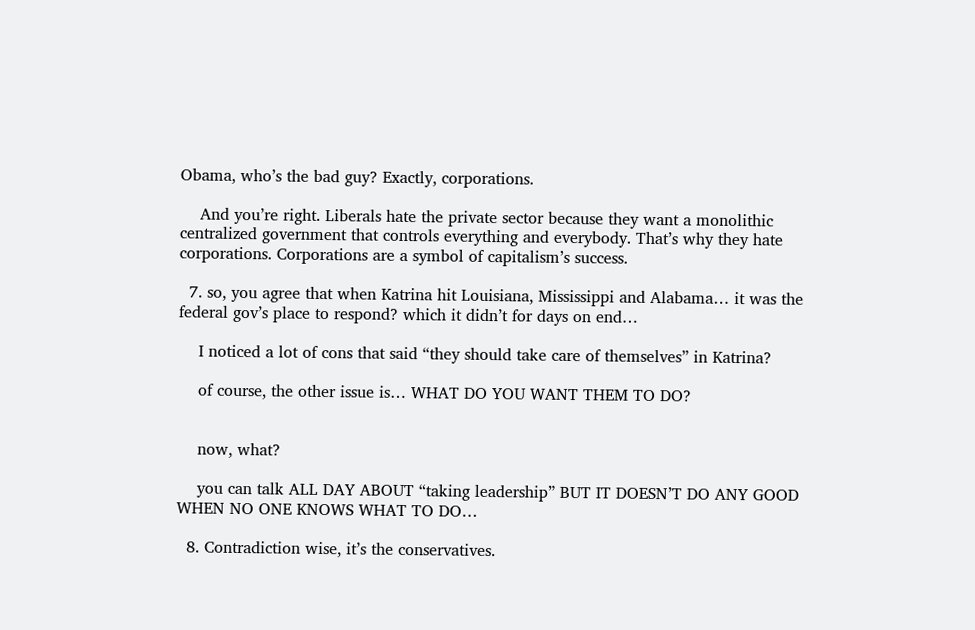Obama, who’s the bad guy? Exactly, corporations.

    And you’re right. Liberals hate the private sector because they want a monolithic centralized government that controls everything and everybody. That’s why they hate corporations. Corporations are a symbol of capitalism’s success.

  7. so, you agree that when Katrina hit Louisiana, Mississippi and Alabama… it was the federal gov’s place to respond? which it didn’t for days on end…

    I noticed a lot of cons that said “they should take care of themselves” in Katrina?

    of course, the other issue is… WHAT DO YOU WANT THEM TO DO?


    now, what?

    you can talk ALL DAY ABOUT “taking leadership” BUT IT DOESN’T DO ANY GOOD WHEN NO ONE KNOWS WHAT TO DO…

  8. Contradiction wise, it’s the conservatives.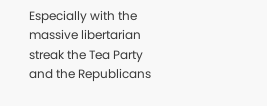Especially with the massive libertarian streak the Tea Party and the Republicans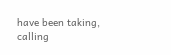have been taking, calling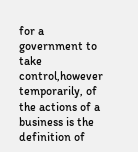for a government to take control,however temporarily, of the actions of a business is the definition of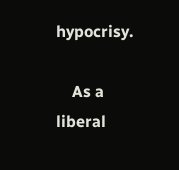hypocrisy.

    As a liberal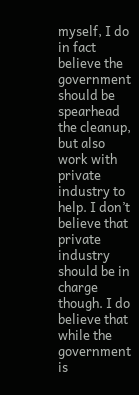myself, I do in fact believe the government should be spearhead the cleanup, but also work with private industry to help. I don’t believe that private industry should be in charge though. I do believe that while the government is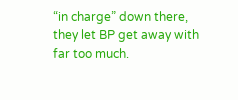“in charge” down there, they let BP get away with far too much.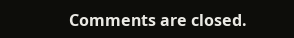Comments are closed.